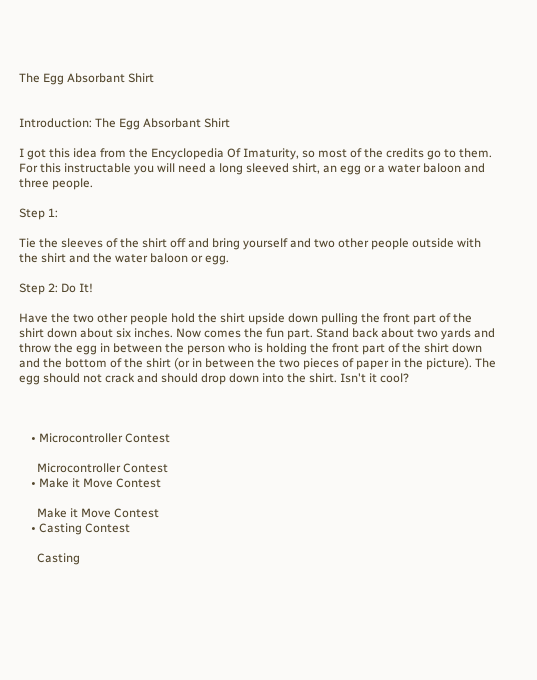The Egg Absorbant Shirt


Introduction: The Egg Absorbant Shirt

I got this idea from the Encyclopedia Of Imaturity, so most of the credits go to them. For this instructable you will need a long sleeved shirt, an egg or a water baloon and three people.

Step 1:

Tie the sleeves of the shirt off and bring yourself and two other people outside with the shirt and the water baloon or egg.

Step 2: Do It!

Have the two other people hold the shirt upside down pulling the front part of the shirt down about six inches. Now comes the fun part. Stand back about two yards and throw the egg in between the person who is holding the front part of the shirt down and the bottom of the shirt (or in between the two pieces of paper in the picture). The egg should not crack and should drop down into the shirt. Isn't it cool?



    • Microcontroller Contest

      Microcontroller Contest
    • Make it Move Contest

      Make it Move Contest
    • Casting Contest

      Casting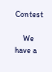Contest

    We have a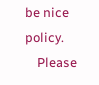be nice policy.
    Please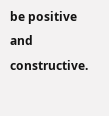be positive and constructive.